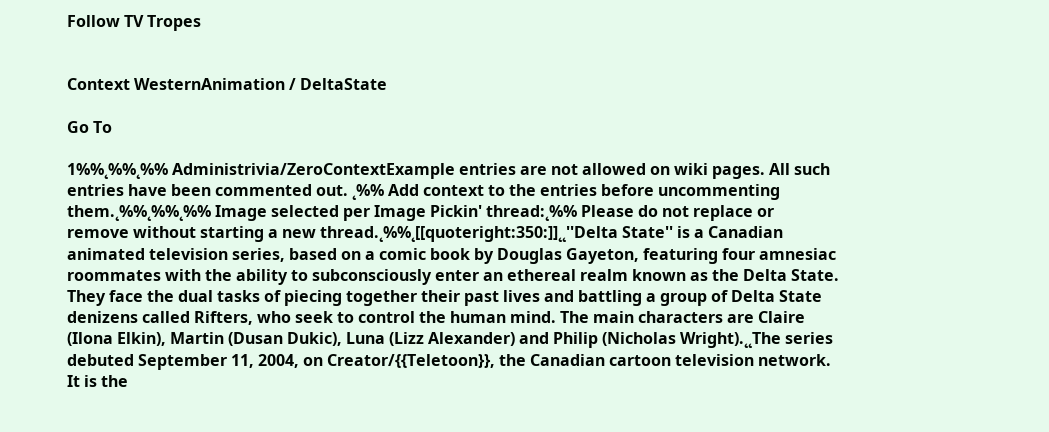Follow TV Tropes


Context WesternAnimation / DeltaState

Go To

1%%˛%%˛%% Administrivia/ZeroContextExample entries are not allowed on wiki pages. All such entries have been commented out. ˛%% Add context to the entries before uncommenting them.˛%%˛%%˛%% Image selected per Image Pickin' thread:˛%% Please do not replace or remove without starting a new thread.˛%%˛[[quoteright:350:]]˛˛''Delta State'' is a Canadian animated television series, based on a comic book by Douglas Gayeton, featuring four amnesiac roommates with the ability to subconsciously enter an ethereal realm known as the Delta State. They face the dual tasks of piecing together their past lives and battling a group of Delta State denizens called Rifters, who seek to control the human mind. The main characters are Claire (Ilona Elkin), Martin (Dusan Dukic), Luna (Lizz Alexander) and Philip (Nicholas Wright).˛˛The series debuted September 11, 2004, on Creator/{{Teletoon}}, the Canadian cartoon television network. It is the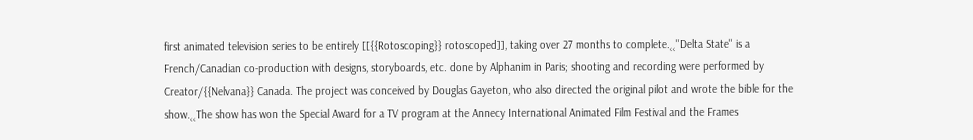first animated television series to be entirely [[{{Rotoscoping}} rotoscoped]], taking over 27 months to complete.˛˛''Delta State'' is a French/Canadian co-production with designs, storyboards, etc. done by Alphanim in Paris; shooting and recording were performed by Creator/{{Nelvana}} Canada. The project was conceived by Douglas Gayeton, who also directed the original pilot and wrote the bible for the show.˛˛The show has won the Special Award for a TV program at the Annecy International Animated Film Festival and the Frames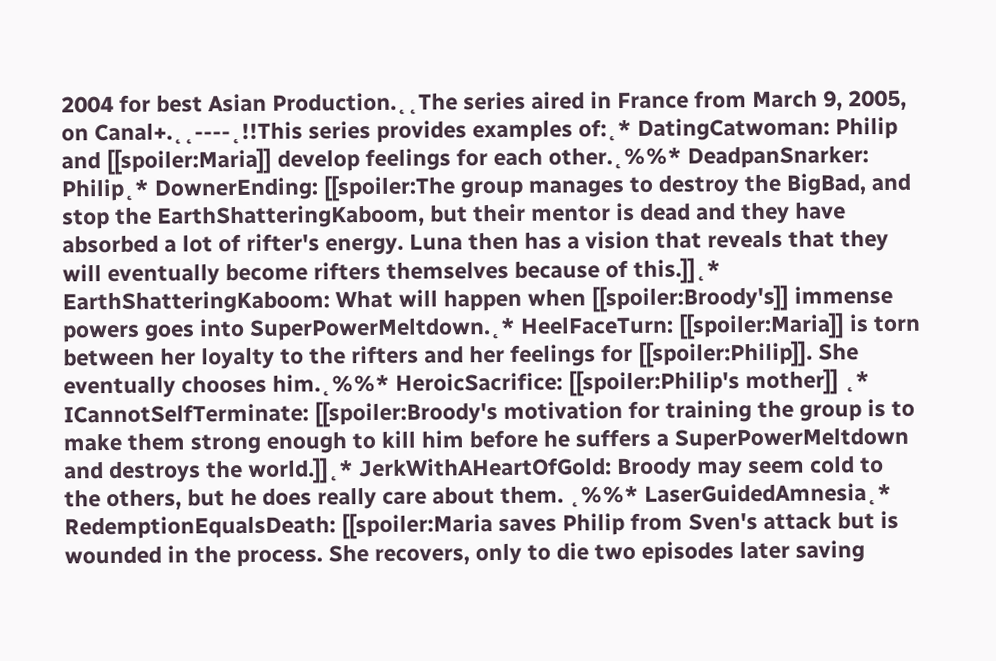2004 for best Asian Production.˛˛The series aired in France from March 9, 2005, on Canal+.˛˛----˛!!This series provides examples of:˛* DatingCatwoman: Philip and [[spoiler:Maria]] develop feelings for each other.˛%%* DeadpanSnarker: Philip˛* DownerEnding: [[spoiler:The group manages to destroy the BigBad, and stop the EarthShatteringKaboom, but their mentor is dead and they have absorbed a lot of rifter's energy. Luna then has a vision that reveals that they will eventually become rifters themselves because of this.]]˛* EarthShatteringKaboom: What will happen when [[spoiler:Broody's]] immense powers goes into SuperPowerMeltdown.˛* HeelFaceTurn: [[spoiler:Maria]] is torn between her loyalty to the rifters and her feelings for [[spoiler:Philip]]. She eventually chooses him.˛%%* HeroicSacrifice: [[spoiler:Philip's mother]] ˛* ICannotSelfTerminate: [[spoiler:Broody's motivation for training the group is to make them strong enough to kill him before he suffers a SuperPowerMeltdown and destroys the world.]]˛* JerkWithAHeartOfGold: Broody may seem cold to the others, but he does really care about them. ˛%%* LaserGuidedAmnesia˛* RedemptionEqualsDeath: [[spoiler:Maria saves Philip from Sven's attack but is wounded in the process. She recovers, only to die two episodes later saving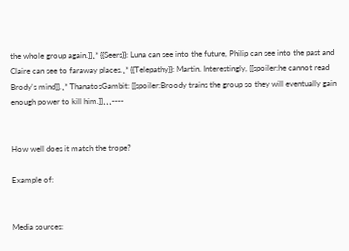the whole group again.]]˛* {{Seers}}: Luna can see into the future, Philip can see into the past and Claire can see to faraway places.˛* {{Telepathy}}: Martin. Interestingly, [[spoiler:he cannot read Brody's mind]].˛* ThanatosGambit: [[spoiler:Broody trains the group so they will eventually gain enough power to kill him.]]˛˛˛----


How well does it match the trope?

Example of:


Media sources: